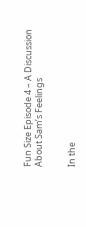Fun Size Episode 4 – A Discussion About Sam’s Feelings


In the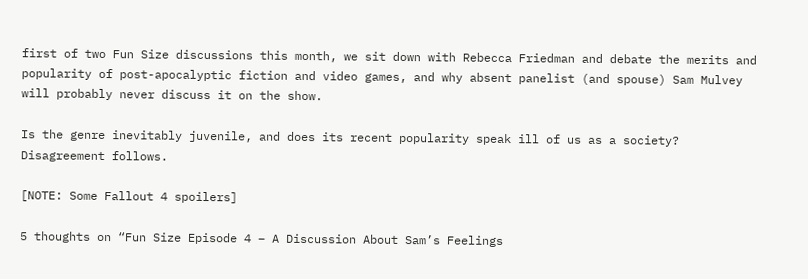first of two Fun Size discussions this month, we sit down with Rebecca Friedman and debate the merits and popularity of post-apocalyptic fiction and video games, and why absent panelist (and spouse) Sam Mulvey will probably never discuss it on the show.

Is the genre inevitably juvenile, and does its recent popularity speak ill of us as a society? Disagreement follows.

[NOTE: Some Fallout 4 spoilers]

5 thoughts on “Fun Size Episode 4 – A Discussion About Sam’s Feelings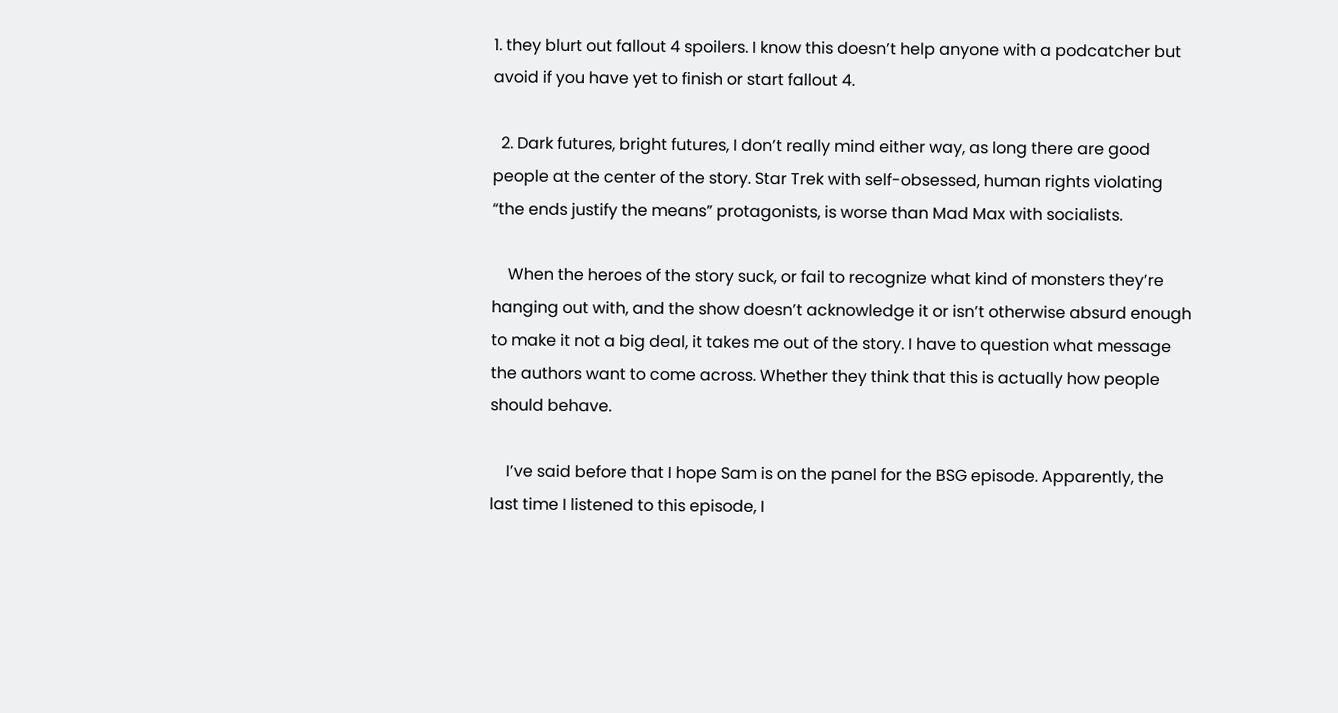1. they blurt out fallout 4 spoilers. I know this doesn’t help anyone with a podcatcher but avoid if you have yet to finish or start fallout 4.

  2. Dark futures, bright futures, I don’t really mind either way, as long there are good people at the center of the story. Star Trek with self-obsessed, human rights violating “the ends justify the means” protagonists, is worse than Mad Max with socialists.

    When the heroes of the story suck, or fail to recognize what kind of monsters they’re hanging out with, and the show doesn’t acknowledge it or isn’t otherwise absurd enough to make it not a big deal, it takes me out of the story. I have to question what message the authors want to come across. Whether they think that this is actually how people should behave.

    I’ve said before that I hope Sam is on the panel for the BSG episode. Apparently, the last time I listened to this episode, I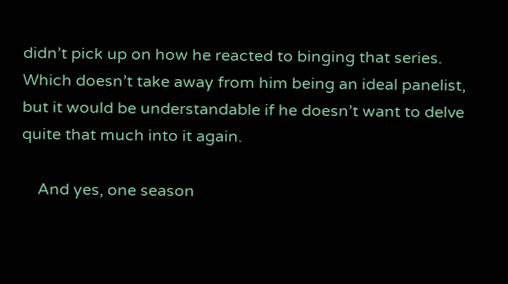didn’t pick up on how he reacted to binging that series. Which doesn’t take away from him being an ideal panelist, but it would be understandable if he doesn’t want to delve quite that much into it again.

    And yes, one season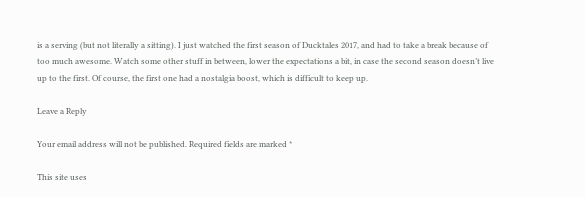is a serving (but not literally a sitting). I just watched the first season of Ducktales 2017, and had to take a break because of too much awesome. Watch some other stuff in between, lower the expectations a bit, in case the second season doesn’t live up to the first. Of course, the first one had a nostalgia boost, which is difficult to keep up.

Leave a Reply

Your email address will not be published. Required fields are marked *

This site uses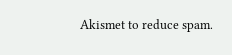Akismet to reduce spam.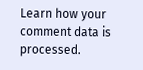Learn how your comment data is processed.